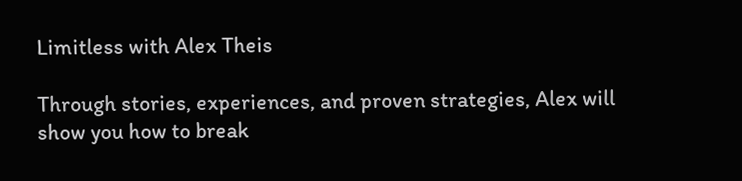Limitless with Alex Theis

Through stories, experiences, and proven strategies, Alex will show you how to break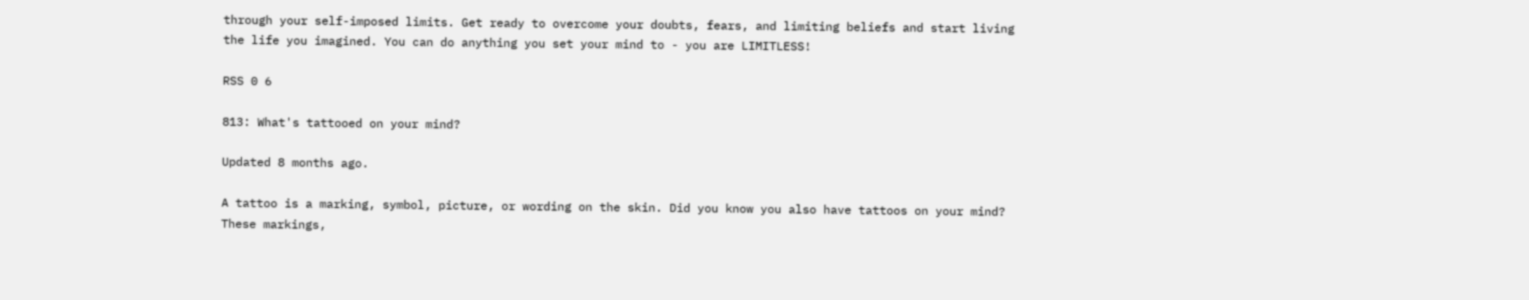through your self-imposed limits. Get ready to overcome your doubts, fears, and limiting beliefs and start living the life you imagined. You can do anything you set your mind to - you are LIMITLESS!

RSS 0 6

813: What's tattooed on your mind?

Updated 8 months ago.

A tattoo is a marking, symbol, picture, or wording on the skin. Did you know you also have tattoos on your mind? These markings,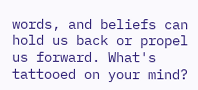words, and beliefs can hold us back or propel us forward. What's tattooed on your mind?